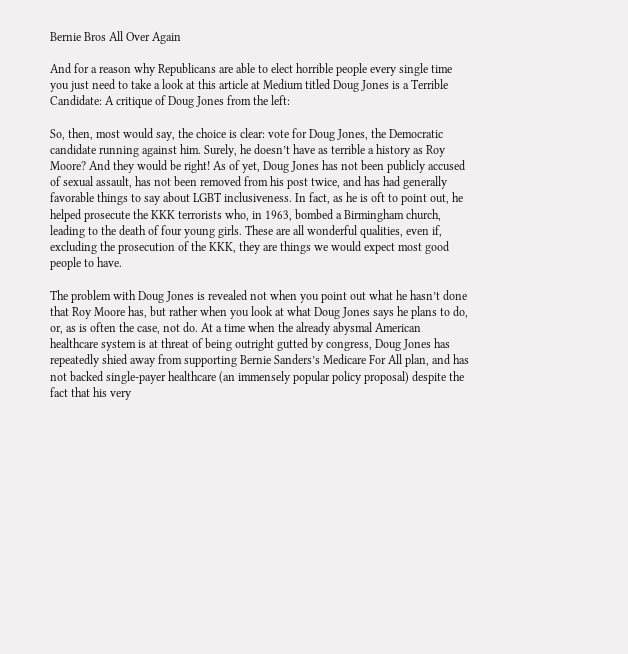Bernie Bros All Over Again

And for a reason why Republicans are able to elect horrible people every single time you just need to take a look at this article at Medium titled Doug Jones is a Terrible Candidate: A critique of Doug Jones from the left:

So, then, most would say, the choice is clear: vote for Doug Jones, the Democratic candidate running against him. Surely, he doesn’t have as terrible a history as Roy Moore? And they would be right! As of yet, Doug Jones has not been publicly accused of sexual assault, has not been removed from his post twice, and has had generally favorable things to say about LGBT inclusiveness. In fact, as he is oft to point out, he helped prosecute the KKK terrorists who, in 1963, bombed a Birmingham church, leading to the death of four young girls. These are all wonderful qualities, even if, excluding the prosecution of the KKK, they are things we would expect most good people to have.

The problem with Doug Jones is revealed not when you point out what he hasn’t done that Roy Moore has, but rather when you look at what Doug Jones says he plans to do, or, as is often the case, not do. At a time when the already abysmal American healthcare system is at threat of being outright gutted by congress, Doug Jones has repeatedly shied away from supporting Bernie Sanders’s Medicare For All plan, and has not backed single-payer healthcare (an immensely popular policy proposal) despite the fact that his very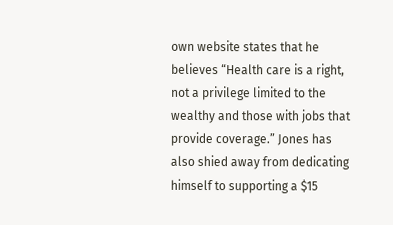own website states that he believes “Health care is a right, not a privilege limited to the wealthy and those with jobs that provide coverage.” Jones has also shied away from dedicating himself to supporting a $15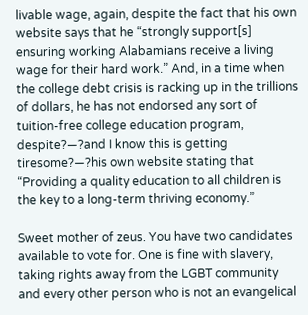livable wage, again, despite the fact that his own website says that he “strongly support[s] ensuring working Alabamians receive a living wage for their hard work.” And, in a time when the college debt crisis is racking up in the trillions of dollars, he has not endorsed any sort of tuition-free college education program, despite?—?and I know this is getting tiresome?—?his own website stating that “Providing a quality education to all children is the key to a long-term thriving economy.”

Sweet mother of zeus. You have two candidates available to vote for. One is fine with slavery, taking rights away from the LGBT community and every other person who is not an evangelical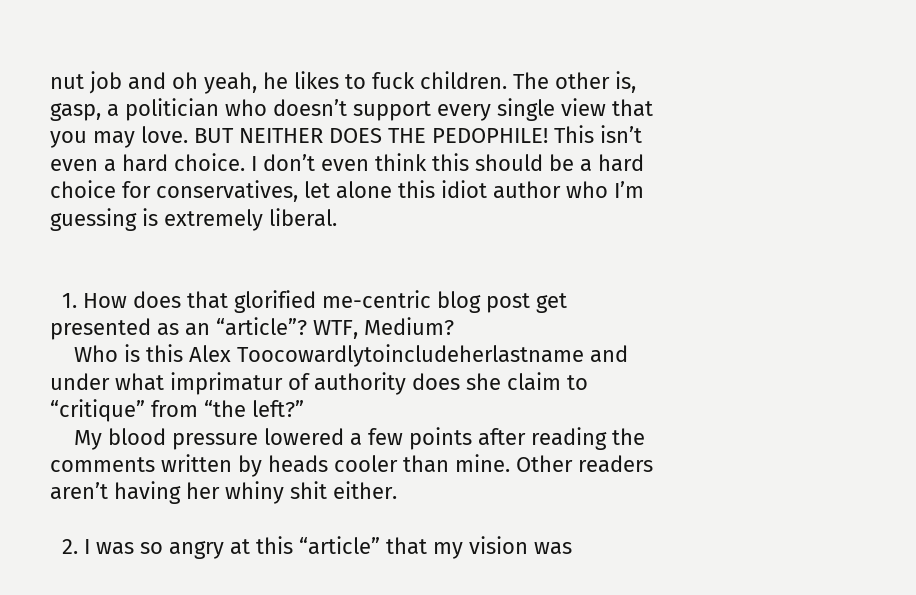nut job and oh yeah, he likes to fuck children. The other is, gasp, a politician who doesn’t support every single view that you may love. BUT NEITHER DOES THE PEDOPHILE! This isn’t even a hard choice. I don’t even think this should be a hard choice for conservatives, let alone this idiot author who I’m guessing is extremely liberal.


  1. How does that glorified me-centric blog post get presented as an “article”? WTF, Medium?
    Who is this Alex Toocowardlytoincludeherlastname and under what imprimatur of authority does she claim to “critique” from “the left?”
    My blood pressure lowered a few points after reading the comments written by heads cooler than mine. Other readers aren’t having her whiny shit either.

  2. I was so angry at this “article” that my vision was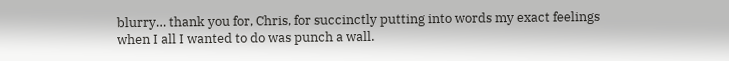blurry… thank you for, Chris, for succinctly putting into words my exact feelings when I all I wanted to do was punch a wall.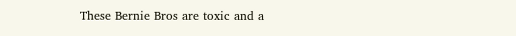These Bernie Bros are toxic and a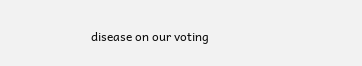disease on our voting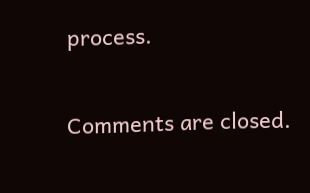process.

Comments are closed.